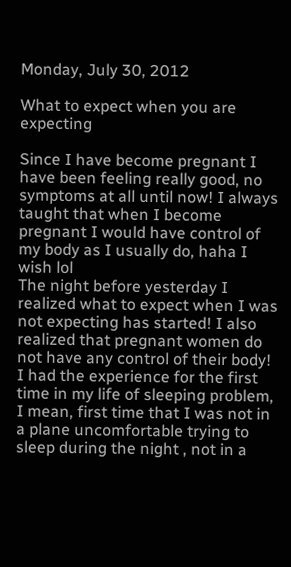Monday, July 30, 2012

What to expect when you are expecting

Since I have become pregnant I have been feeling really good, no symptoms at all until now! I always taught that when I become pregnant I would have control of my body as I usually do, haha I wish lol
The night before yesterday I realized what to expect when I was not expecting has started! I also realized that pregnant women do not have any control of their body!
I had the experience for the first time in my life of sleeping problem, I mean, first time that I was not in a plane uncomfortable trying to sleep during the night , not in a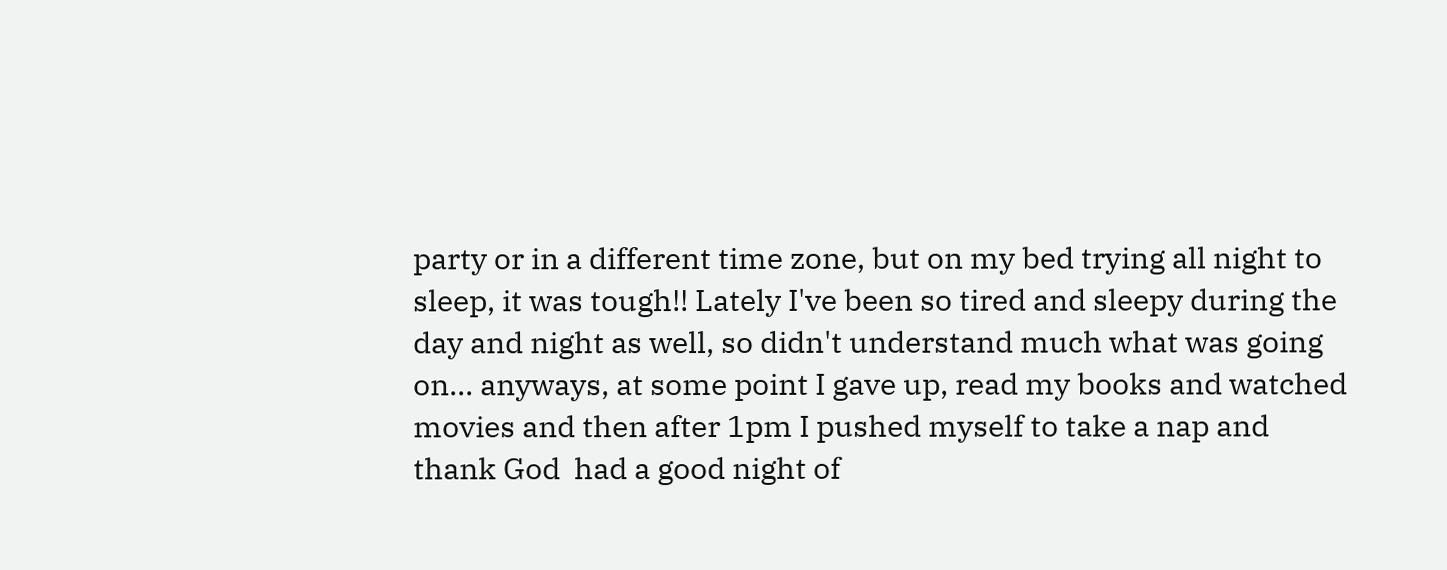party or in a different time zone, but on my bed trying all night to sleep, it was tough!! Lately I've been so tired and sleepy during the day and night as well, so didn't understand much what was going on... anyways, at some point I gave up, read my books and watched movies and then after 1pm I pushed myself to take a nap and thank God  had a good night of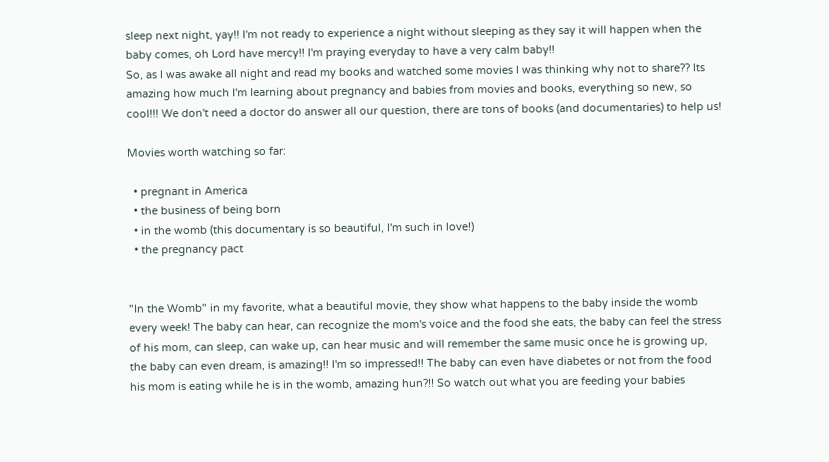sleep next night, yay!! I'm not ready to experience a night without sleeping as they say it will happen when the baby comes, oh Lord have mercy!! I'm praying everyday to have a very calm baby!!
So, as I was awake all night and read my books and watched some movies I was thinking why not to share?? Its amazing how much I'm learning about pregnancy and babies from movies and books, everything so new, so cool!!! We don't need a doctor do answer all our question, there are tons of books (and documentaries) to help us!

Movies worth watching so far:

  • pregnant in America
  • the business of being born
  • in the womb (this documentary is so beautiful, I'm such in love!)
  • the pregnancy pact


"In the Womb" in my favorite, what a beautiful movie, they show what happens to the baby inside the womb every week! The baby can hear, can recognize the mom's voice and the food she eats, the baby can feel the stress of his mom, can sleep, can wake up, can hear music and will remember the same music once he is growing up, the baby can even dream, is amazing!! I'm so impressed!! The baby can even have diabetes or not from the food his mom is eating while he is in the womb, amazing hun?!! So watch out what you are feeding your babies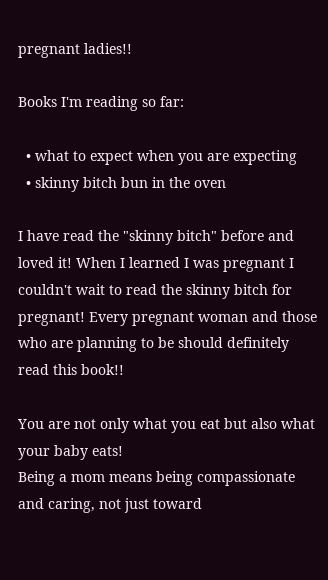pregnant ladies!!

Books I'm reading so far:

  • what to expect when you are expecting
  • skinny bitch bun in the oven

I have read the "skinny bitch" before and loved it! When I learned I was pregnant I couldn't wait to read the skinny bitch for pregnant! Every pregnant woman and those who are planning to be should definitely read this book!!

You are not only what you eat but also what your baby eats!
Being a mom means being compassionate and caring, not just toward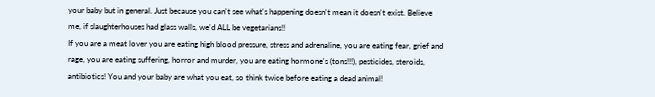your baby but in general. Just because you can't see what's happening doesn't mean it doesn't exist. Believe me, if slaughterhouses had glass walls, we'd ALL be vegetarians!!
If you are a meat lover you are eating high blood pressure, stress and adrenaline, you are eating fear, grief and rage, you are eating suffering, horror and murder, you are eating hormone's (tons!!!), pesticides, steroids, antibiotics! You and your baby are what you eat, so think twice before eating a dead animal!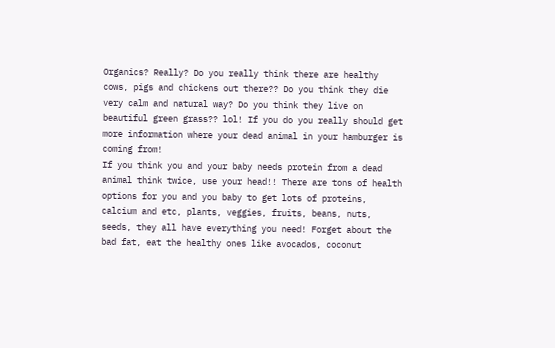Organics? Really? Do you really think there are healthy cows, pigs and chickens out there?? Do you think they die very calm and natural way? Do you think they live on beautiful green grass?? lol! If you do you really should get more information where your dead animal in your hamburger is coming from!
If you think you and your baby needs protein from a dead animal think twice, use your head!! There are tons of health options for you and you baby to get lots of proteins, calcium and etc, plants, veggies, fruits, beans, nuts, seeds, they all have everything you need! Forget about the bad fat, eat the healthy ones like avocados, coconut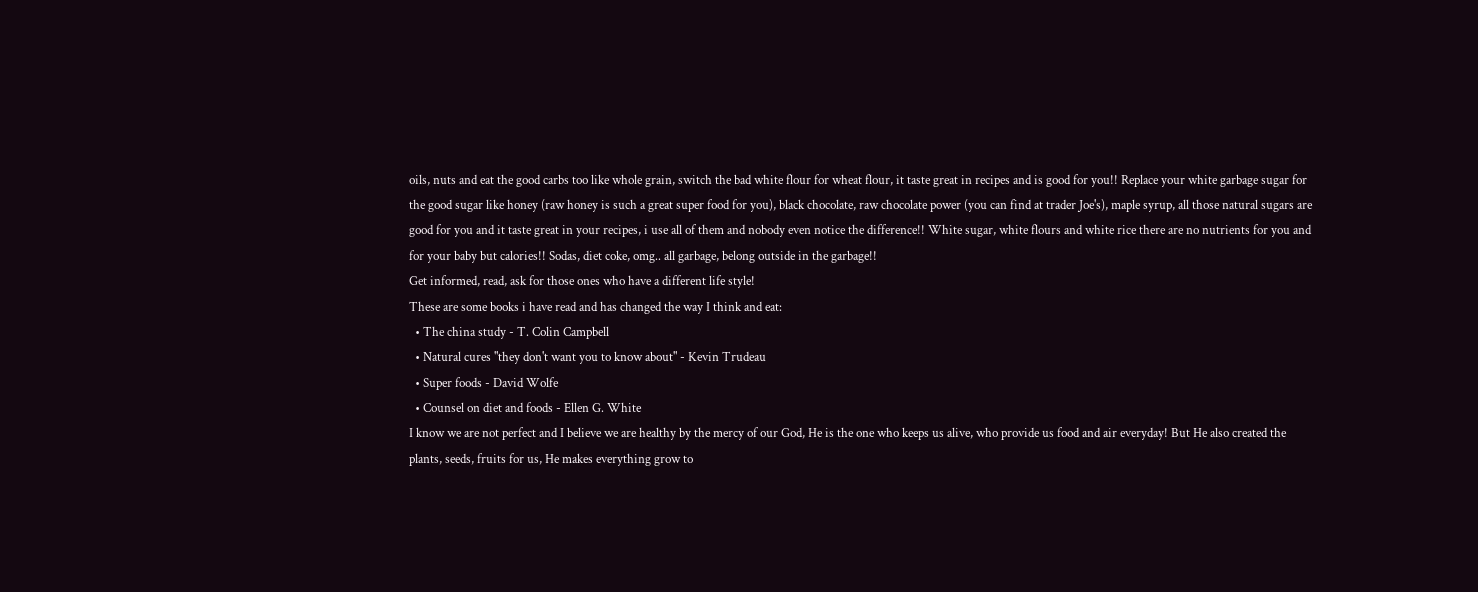oils, nuts and eat the good carbs too like whole grain, switch the bad white flour for wheat flour, it taste great in recipes and is good for you!! Replace your white garbage sugar for the good sugar like honey (raw honey is such a great super food for you), black chocolate, raw chocolate power (you can find at trader Joe's), maple syrup, all those natural sugars are good for you and it taste great in your recipes, i use all of them and nobody even notice the difference!! White sugar, white flours and white rice there are no nutrients for you and for your baby but calories!! Sodas, diet coke, omg.. all garbage, belong outside in the garbage!!
Get informed, read, ask for those ones who have a different life style!
These are some books i have read and has changed the way I think and eat:
  • The china study - T. Colin Campbell
  • Natural cures "they don't want you to know about" - Kevin Trudeau
  • Super foods - David Wolfe
  • Counsel on diet and foods - Ellen G. White
I know we are not perfect and I believe we are healthy by the mercy of our God, He is the one who keeps us alive, who provide us food and air everyday! But He also created the plants, seeds, fruits for us, He makes everything grow to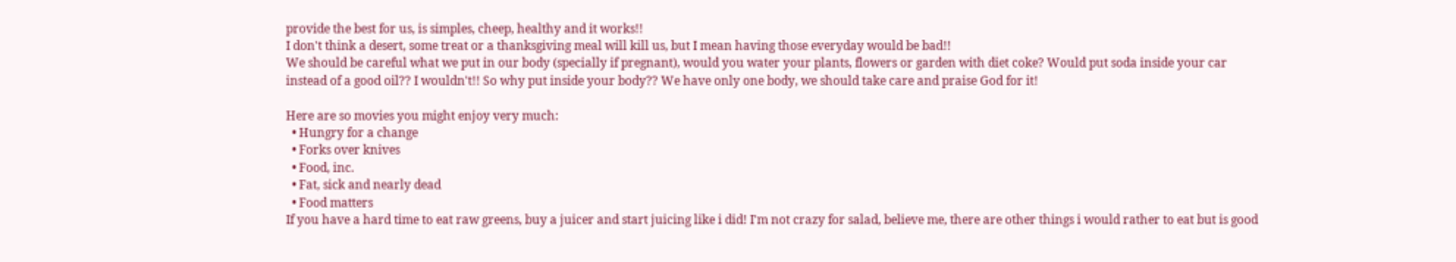provide the best for us, is simples, cheep, healthy and it works!!
I don't think a desert, some treat or a thanksgiving meal will kill us, but I mean having those everyday would be bad!!
We should be careful what we put in our body (specially if pregnant), would you water your plants, flowers or garden with diet coke? Would put soda inside your car instead of a good oil?? I wouldn't!! So why put inside your body?? We have only one body, we should take care and praise God for it!

Here are so movies you might enjoy very much:
  • Hungry for a change
  • Forks over knives
  • Food, inc.
  • Fat, sick and nearly dead
  • Food matters
If you have a hard time to eat raw greens, buy a juicer and start juicing like i did! I'm not crazy for salad, believe me, there are other things i would rather to eat but is good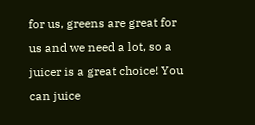for us, greens are great for us and we need a lot, so a juicer is a great choice! You can juice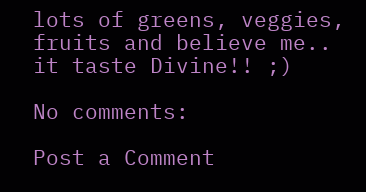lots of greens, veggies, fruits and believe me.. it taste Divine!! ;)

No comments:

Post a Comment